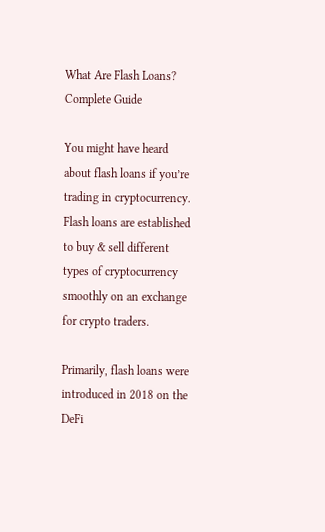What Are Flash Loans? Complete Guide

You might have heard about flash loans if you’re trading in cryptocurrency. Flash loans are established to buy & sell different types of cryptocurrency smoothly on an exchange for crypto traders.

Primarily, flash loans were introduced in 2018 on the DeFi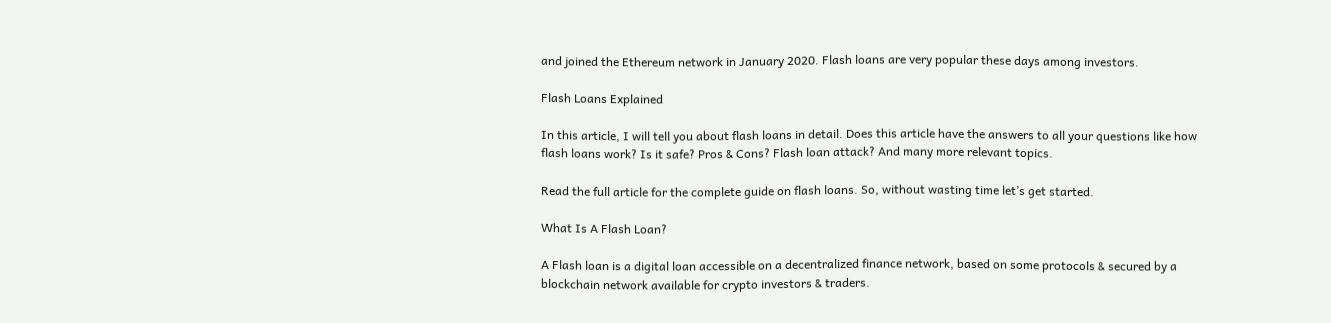and joined the Ethereum network in January 2020. Flash loans are very popular these days among investors.

Flash Loans Explained

In this article, I will tell you about flash loans in detail. Does this article have the answers to all your questions like how flash loans work? Is it safe? Pros & Cons? Flash loan attack? And many more relevant topics.

Read the full article for the complete guide on flash loans. So, without wasting time let’s get started.

What Is A Flash Loan?

A Flash loan is a digital loan accessible on a decentralized finance network, based on some protocols & secured by a blockchain network available for crypto investors & traders.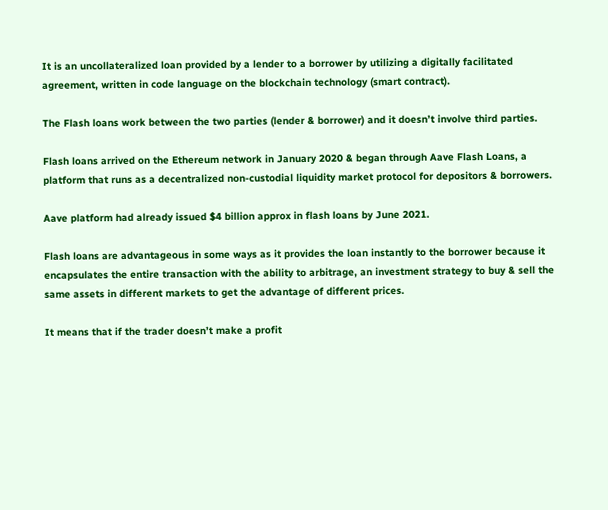It is an uncollateralized loan provided by a lender to a borrower by utilizing a digitally facilitated agreement, written in code language on the blockchain technology (smart contract).

The Flash loans work between the two parties (lender & borrower) and it doesn’t involve third parties.

Flash loans arrived on the Ethereum network in January 2020 & began through Aave Flash Loans, a platform that runs as a decentralized non-custodial liquidity market protocol for depositors & borrowers.

Aave platform had already issued $4 billion approx in flash loans by June 2021.

Flash loans are advantageous in some ways as it provides the loan instantly to the borrower because it encapsulates the entire transaction with the ability to arbitrage, an investment strategy to buy & sell the same assets in different markets to get the advantage of different prices.

It means that if the trader doesn’t make a profit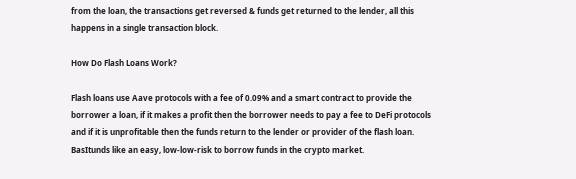from the loan, the transactions get reversed & funds get returned to the lender, all this happens in a single transaction block.

How Do Flash Loans Work?

Flash loans use Aave protocols with a fee of 0.09% and a smart contract to provide the borrower a loan, if it makes a profit then the borrower needs to pay a fee to DeFi protocols and if it is unprofitable then the funds return to the lender or provider of the flash loan. BasItunds like an easy, low-low-risk to borrow funds in the crypto market.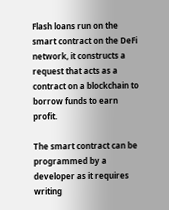Flash loans run on the smart contract on the DeFi network, it constructs a request that acts as a contract on a blockchain to borrow funds to earn profit.

The smart contract can be programmed by a developer as it requires writing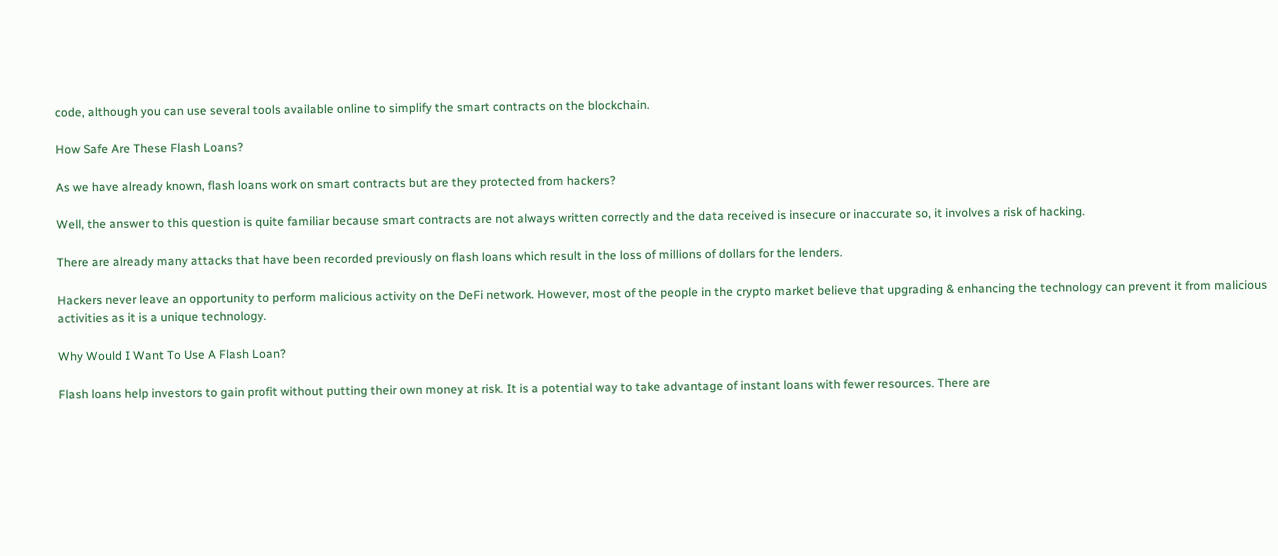code, although you can use several tools available online to simplify the smart contracts on the blockchain.

How Safe Are These Flash Loans?

As we have already known, flash loans work on smart contracts but are they protected from hackers?

Well, the answer to this question is quite familiar because smart contracts are not always written correctly and the data received is insecure or inaccurate so, it involves a risk of hacking.

There are already many attacks that have been recorded previously on flash loans which result in the loss of millions of dollars for the lenders.

Hackers never leave an opportunity to perform malicious activity on the DeFi network. However, most of the people in the crypto market believe that upgrading & enhancing the technology can prevent it from malicious activities as it is a unique technology.

Why Would I Want To Use A Flash Loan?

Flash loans help investors to gain profit without putting their own money at risk. It is a potential way to take advantage of instant loans with fewer resources. There are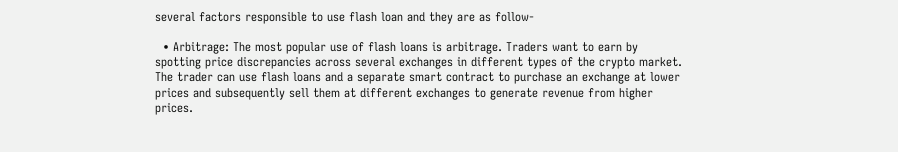several factors responsible to use flash loan and they are as follow-

  • Arbitrage: The most popular use of flash loans is arbitrage. Traders want to earn by spotting price discrepancies across several exchanges in different types of the crypto market. The trader can use flash loans and a separate smart contract to purchase an exchange at lower prices and subsequently sell them at different exchanges to generate revenue from higher prices.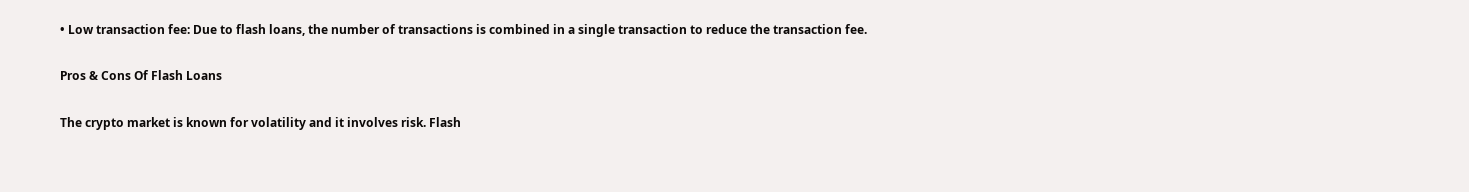• Low transaction fee: Due to flash loans, the number of transactions is combined in a single transaction to reduce the transaction fee.

Pros & Cons Of Flash Loans

The crypto market is known for volatility and it involves risk. Flash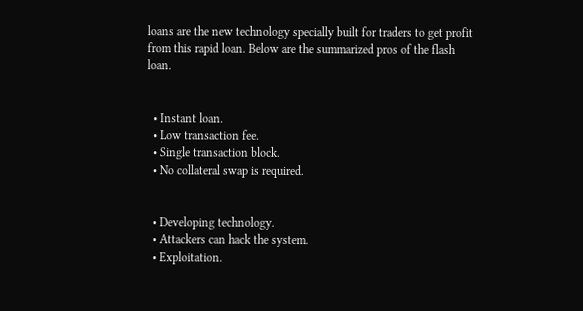loans are the new technology specially built for traders to get profit from this rapid loan. Below are the summarized pros of the flash loan.


  • Instant loan.
  • Low transaction fee.
  • Single transaction block.
  • No collateral swap is required.


  • Developing technology.
  • Attackers can hack the system.
  • Exploitation.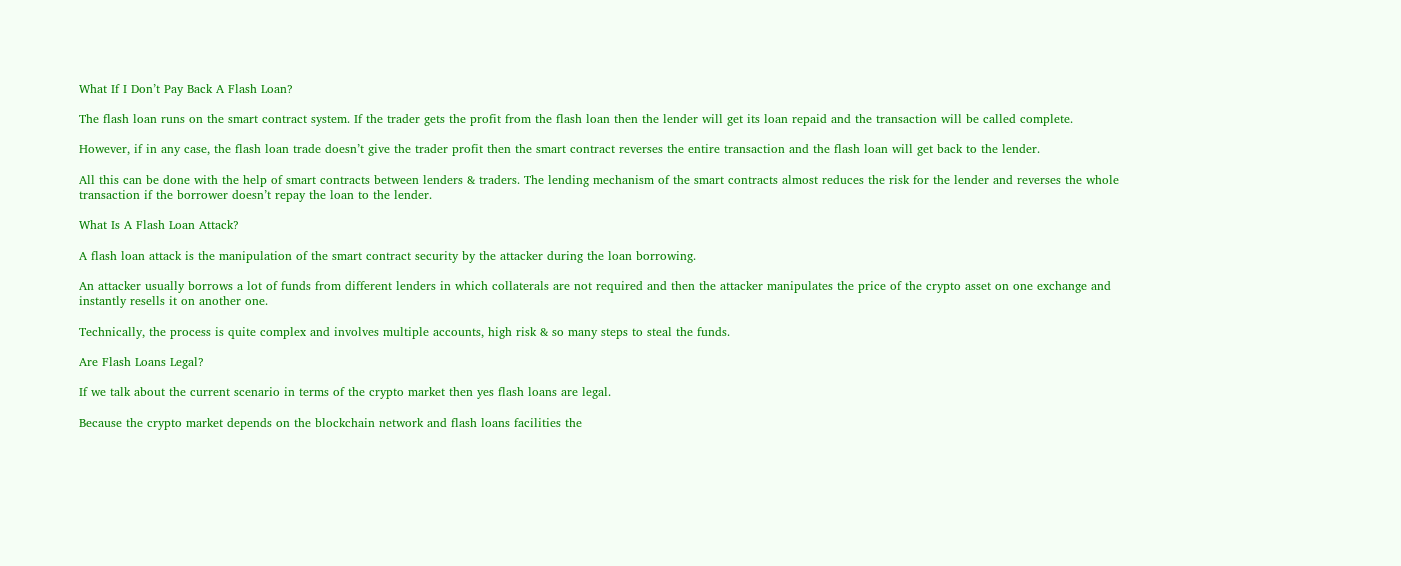What If I Don’t Pay Back A Flash Loan?

The flash loan runs on the smart contract system. If the trader gets the profit from the flash loan then the lender will get its loan repaid and the transaction will be called complete.

However, if in any case, the flash loan trade doesn’t give the trader profit then the smart contract reverses the entire transaction and the flash loan will get back to the lender.

All this can be done with the help of smart contracts between lenders & traders. The lending mechanism of the smart contracts almost reduces the risk for the lender and reverses the whole transaction if the borrower doesn’t repay the loan to the lender.

What Is A Flash Loan Attack?

A flash loan attack is the manipulation of the smart contract security by the attacker during the loan borrowing.

An attacker usually borrows a lot of funds from different lenders in which collaterals are not required and then the attacker manipulates the price of the crypto asset on one exchange and instantly resells it on another one.

Technically, the process is quite complex and involves multiple accounts, high risk & so many steps to steal the funds.

Are Flash Loans Legal?

If we talk about the current scenario in terms of the crypto market then yes flash loans are legal.

Because the crypto market depends on the blockchain network and flash loans facilities the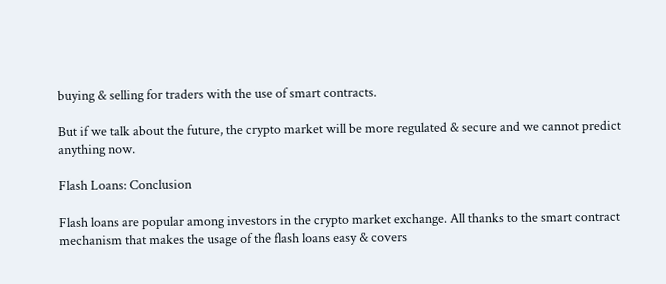buying & selling for traders with the use of smart contracts.

But if we talk about the future, the crypto market will be more regulated & secure and we cannot predict anything now.

Flash Loans: Conclusion

Flash loans are popular among investors in the crypto market exchange. All thanks to the smart contract mechanism that makes the usage of the flash loans easy & covers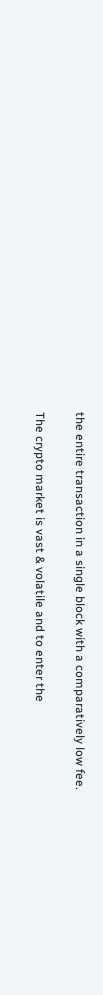the entire transaction in a single block with a comparatively low fee.

The crypto market is vast & volatile and to enter the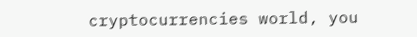cryptocurrencies world, you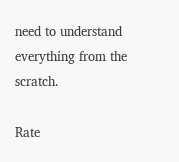need to understand everything from the scratch.

Rate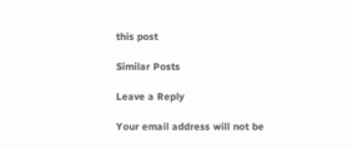this post

Similar Posts

Leave a Reply

Your email address will not be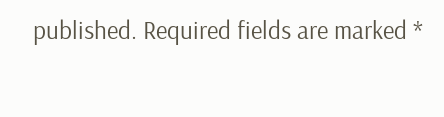published. Required fields are marked *